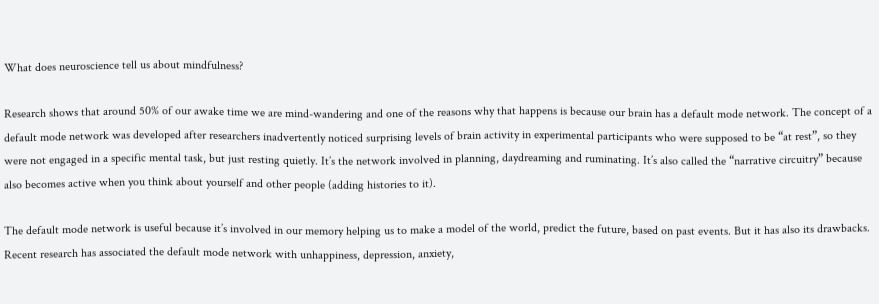What does neuroscience tell us about mindfulness?

Research shows that around 50% of our awake time we are mind-wandering and one of the reasons why that happens is because our brain has a default mode network. The concept of a default mode network was developed after researchers inadvertently noticed surprising levels of brain activity in experimental participants who were supposed to be “at rest”, so they were not engaged in a specific mental task, but just resting quietly. It’s the network involved in planning, daydreaming and ruminating. It’s also called the “narrative circuitry” because also becomes active when you think about yourself and other people (adding histories to it).

The default mode network is useful because it’s involved in our memory helping us to make a model of the world, predict the future, based on past events. But it has also its drawbacks. Recent research has associated the default mode network with unhappiness, depression, anxiety,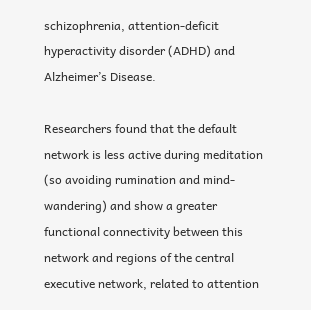schizophrenia, attention-deficit hyperactivity disorder (ADHD) and Alzheimer’s Disease.

Researchers found that the default network is less active during meditation (so avoiding rumination and mind-wandering) and show a greater functional connectivity between this network and regions of the central executive network, related to attention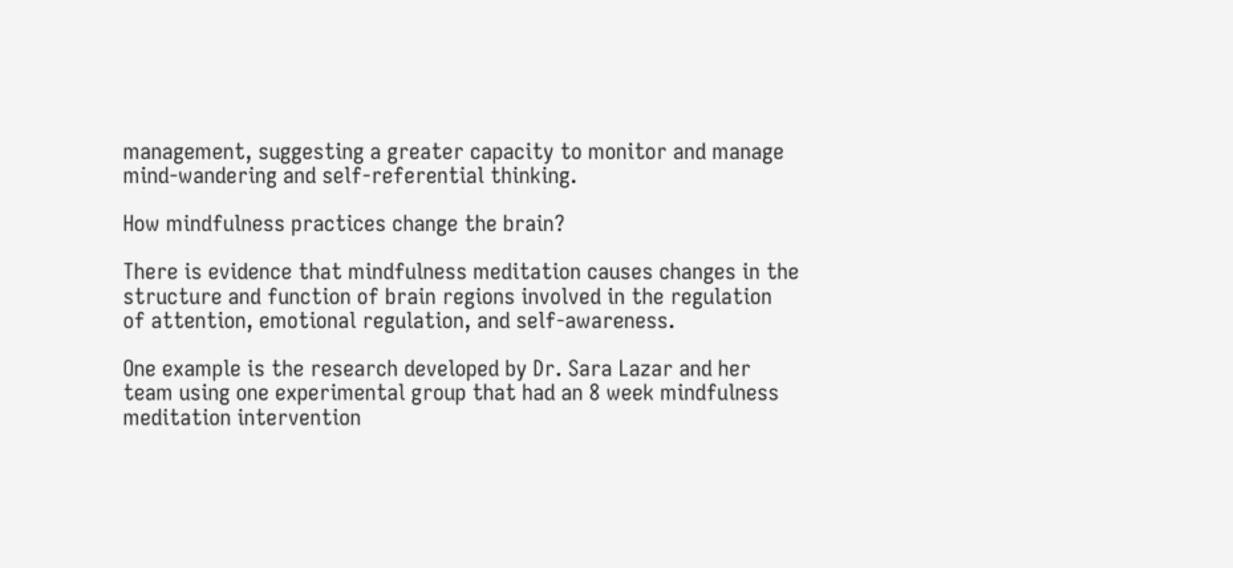management, suggesting a greater capacity to monitor and manage mind-wandering and self-referential thinking.

How mindfulness practices change the brain?

There is evidence that mindfulness meditation causes changes in the structure and function of brain regions involved in the regulation of attention, emotional regulation, and self-awareness.

One example is the research developed by Dr. Sara Lazar and her team using one experimental group that had an 8 week mindfulness meditation intervention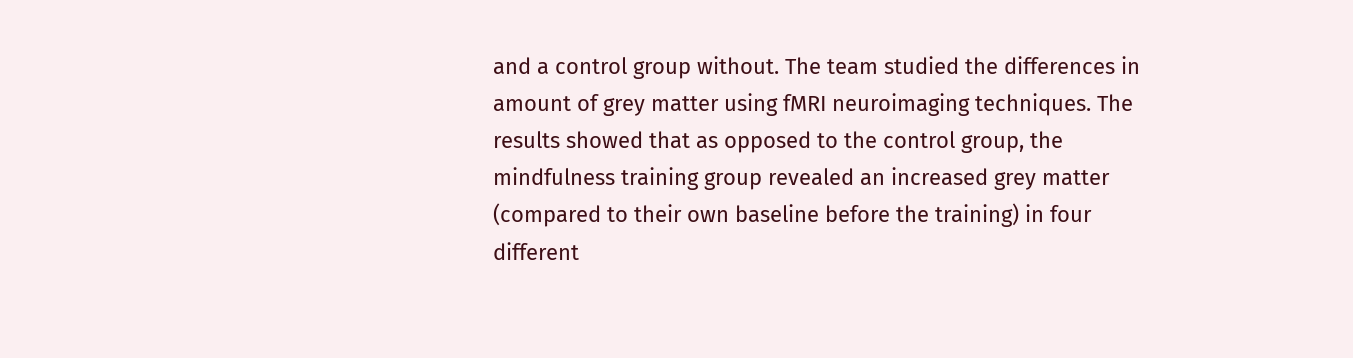and a control group without. The team studied the differences in amount of grey matter using fMRI neuroimaging techniques. The results showed that as opposed to the control group, the mindfulness training group revealed an increased grey matter (compared to their own baseline before the training) in four different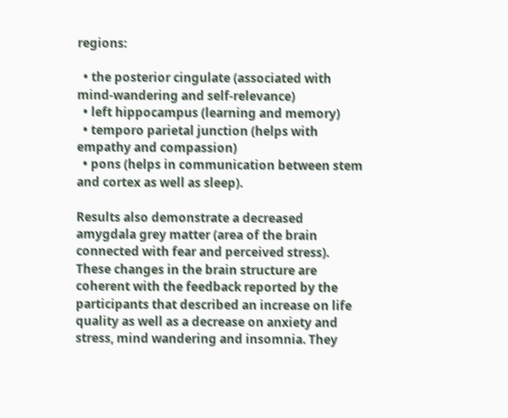regions:

  • the posterior cingulate (associated with mind-wandering and self-relevance)
  • left hippocampus (learning and memory)
  • temporo parietal junction (helps with empathy and compassion)
  • pons (helps in communication between stem and cortex as well as sleep).

Results also demonstrate a decreased amygdala grey matter (area of the brain connected with fear and perceived stress). These changes in the brain structure are coherent with the feedback reported by the participants that described an increase on life quality as well as a decrease on anxiety and stress, mind wandering and insomnia. They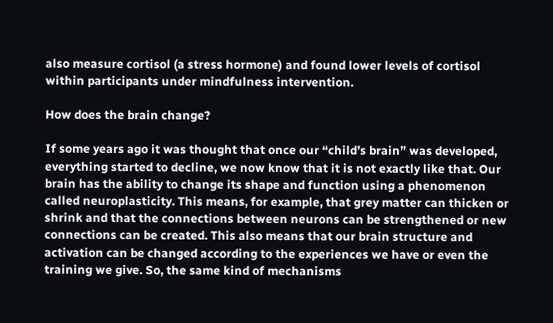also measure cortisol (a stress hormone) and found lower levels of cortisol within participants under mindfulness intervention.

How does the brain change?

If some years ago it was thought that once our “child’s brain” was developed, everything started to decline, we now know that it is not exactly like that. Our brain has the ability to change its shape and function using a phenomenon called neuroplasticity. This means, for example, that grey matter can thicken or shrink and that the connections between neurons can be strengthened or new connections can be created. This also means that our brain structure and activation can be changed according to the experiences we have or even the training we give. So, the same kind of mechanisms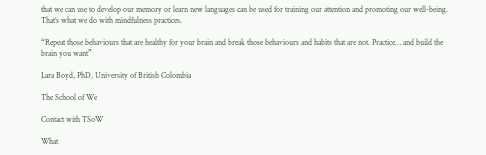that we can use to develop our memory or learn new languages can be used for training our attention and promoting our well-being. That’s what we do with mindfulness practices.

“Repeat those behaviours that are healthy for your brain and break those behaviours and habits that are not. Practice… and build the brain you want”

Lara Boyd, PhD, University of British Colombia

The School of We

Contact with TSoW

What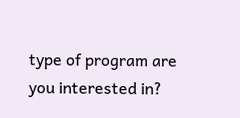type of program are you interested in?